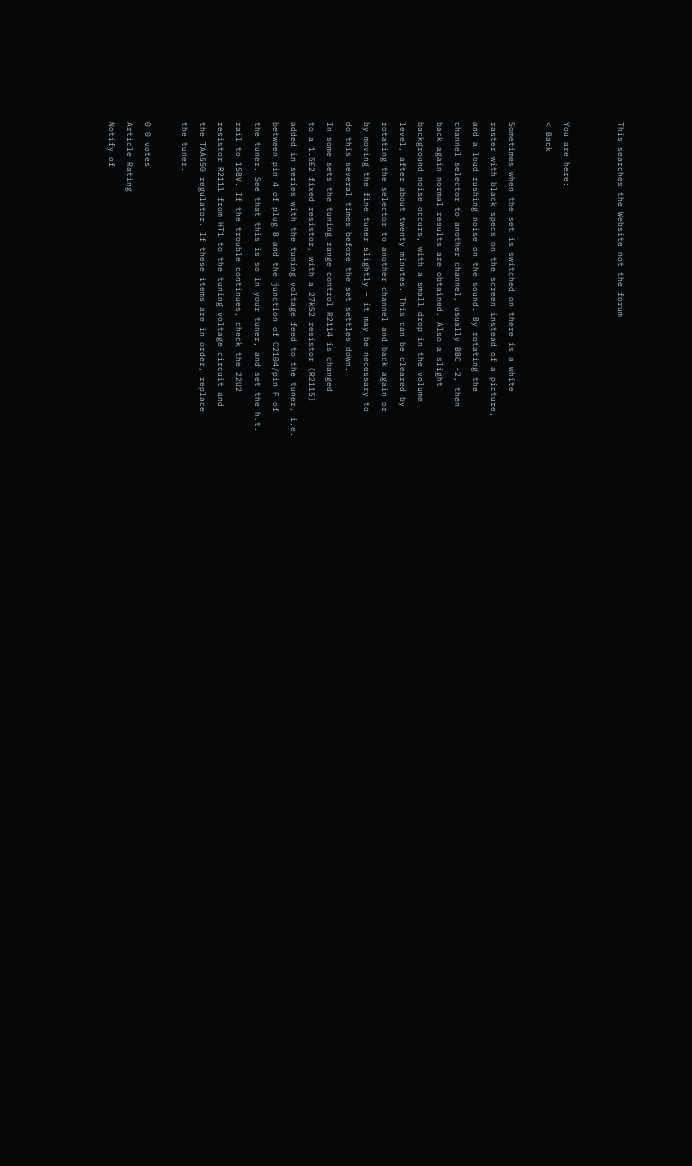This searches the Website not the forum


You are here:
< Back

Sometimes when the set is switched on there is a white
raster with black specs on the screen instead of a picture,
and a loud rushing noise on the sound. By rotating the
channel selector to another channel, usually BBC -2, then
back again normal results are obtained. Also a slight
background noise occurs, with a small drop in the volume
level, after about twenty minutes. This can be cleared by
rotating the selector to another channel and back again or
by moving the fine tuner slightly – it may be necessary to
do this several times before the set settles down.
In some sets the tuning range control R2114 is changed
to a 1.5E2 fixed resistor, with a 27kS2 resistor (R2115)
added in series with the tuning voltage feed to the tuner, i.e.
between pin 4 of plug B and the junction of C2104/pin F of
the tuner. See that this is so in your tuner, and set the h.t.
rail to 158V. If the trouble continues, check the 22U2
resistor R2111 from HT1 to the tuning voltage circuit and
the TAA550 regulator. If these items are in order, replace
the tuner.

0 0 votes
Article Rating
Notify of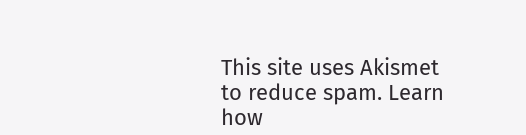This site uses Akismet to reduce spam. Learn how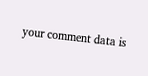your comment data is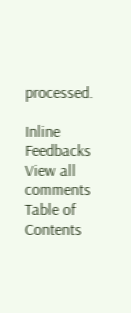processed.

Inline Feedbacks
View all comments
Table of Contents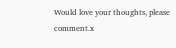Would love your thoughts, please comment.x